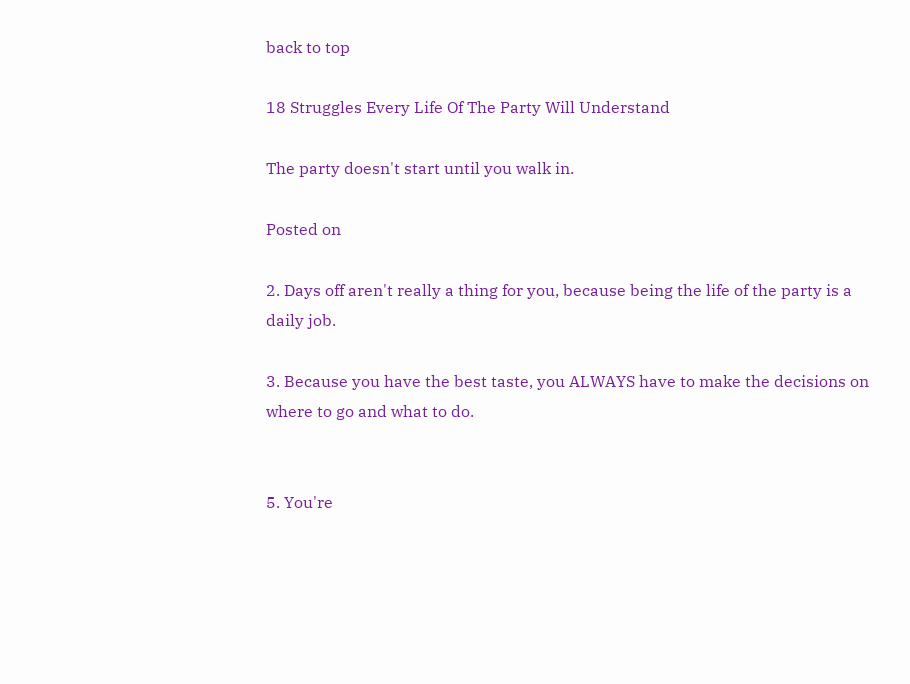back to top

18 Struggles Every Life Of The Party Will Understand

The party doesn't start until you walk in.

Posted on

2. Days off aren't really a thing for you, because being the life of the party is a daily job.

3. Because you have the best taste, you ALWAYS have to make the decisions on where to go and what to do.


5. You're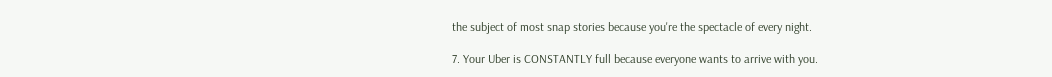the subject of most snap stories because you're the spectacle of every night.

7. Your Uber is CONSTANTLY full because everyone wants to arrive with you.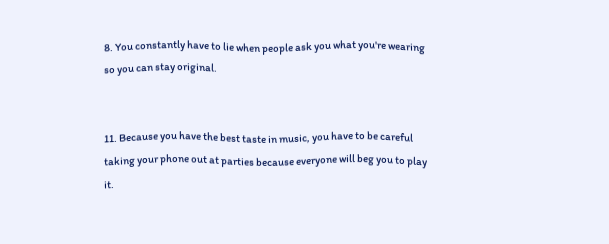8. You constantly have to lie when people ask you what you're wearing so you can stay original.


11. Because you have the best taste in music, you have to be careful taking your phone out at parties because everyone will beg you to play it.